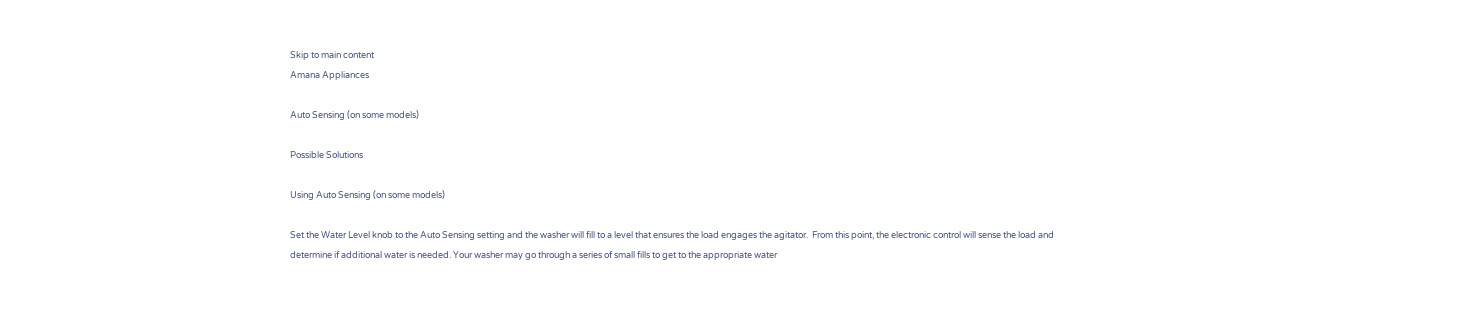Skip to main content
Amana Appliances

Auto Sensing (on some models)

Possible Solutions

Using Auto Sensing (on some models)

Set the Water Level knob to the Auto Sensing setting and the washer will fill to a level that ensures the load engages the agitator.  From this point, the electronic control will sense the load and determine if additional water is needed. Your washer may go through a series of small fills to get to the appropriate water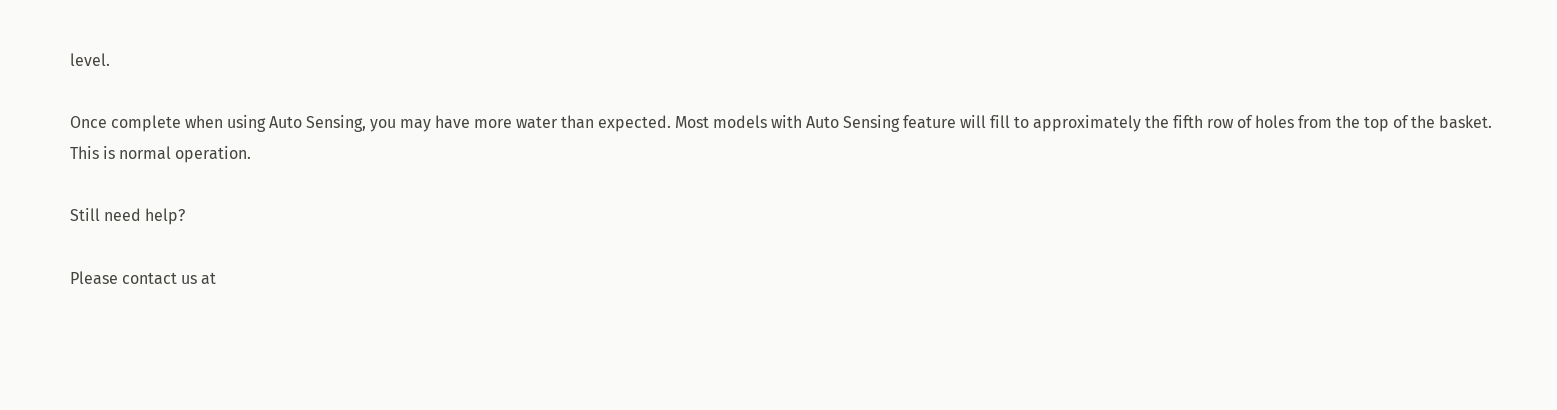level.

Once complete when using Auto Sensing, you may have more water than expected. Most models with Auto Sensing feature will fill to approximately the fifth row of holes from the top of the basket. This is normal operation.

Still need help?

Please contact us at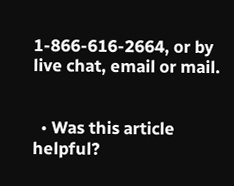1-866-616-2664, or by live chat, email or mail.


  • Was this article helpful?